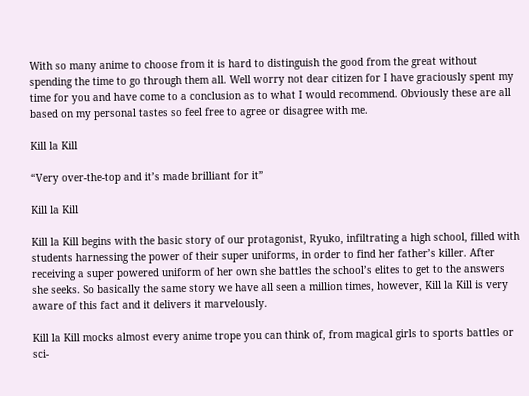With so many anime to choose from it is hard to distinguish the good from the great without spending the time to go through them all. Well worry not dear citizen for I have graciously spent my time for you and have come to a conclusion as to what I would recommend. Obviously these are all based on my personal tastes so feel free to agree or disagree with me.

Kill la Kill

“Very over-the-top and it’s made brilliant for it”

Kill la Kill

Kill la Kill begins with the basic story of our protagonist, Ryuko, infiltrating a high school, filled with students harnessing the power of their super uniforms, in order to find her father’s killer. After receiving a super powered uniform of her own she battles the school’s elites to get to the answers she seeks. So basically the same story we have all seen a million times, however, Kill la Kill is very aware of this fact and it delivers it marvelously.

Kill la Kill mocks almost every anime trope you can think of, from magical girls to sports battles or sci-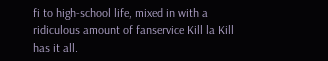fi to high-school life, mixed in with a ridiculous amount of fanservice Kill la Kill has it all.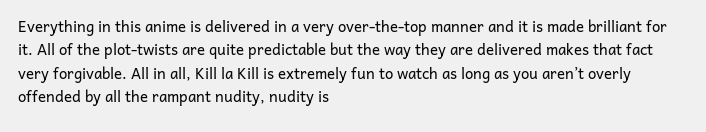Everything in this anime is delivered in a very over-the-top manner and it is made brilliant for it. All of the plot-twists are quite predictable but the way they are delivered makes that fact very forgivable. All in all, Kill la Kill is extremely fun to watch as long as you aren’t overly offended by all the rampant nudity, nudity is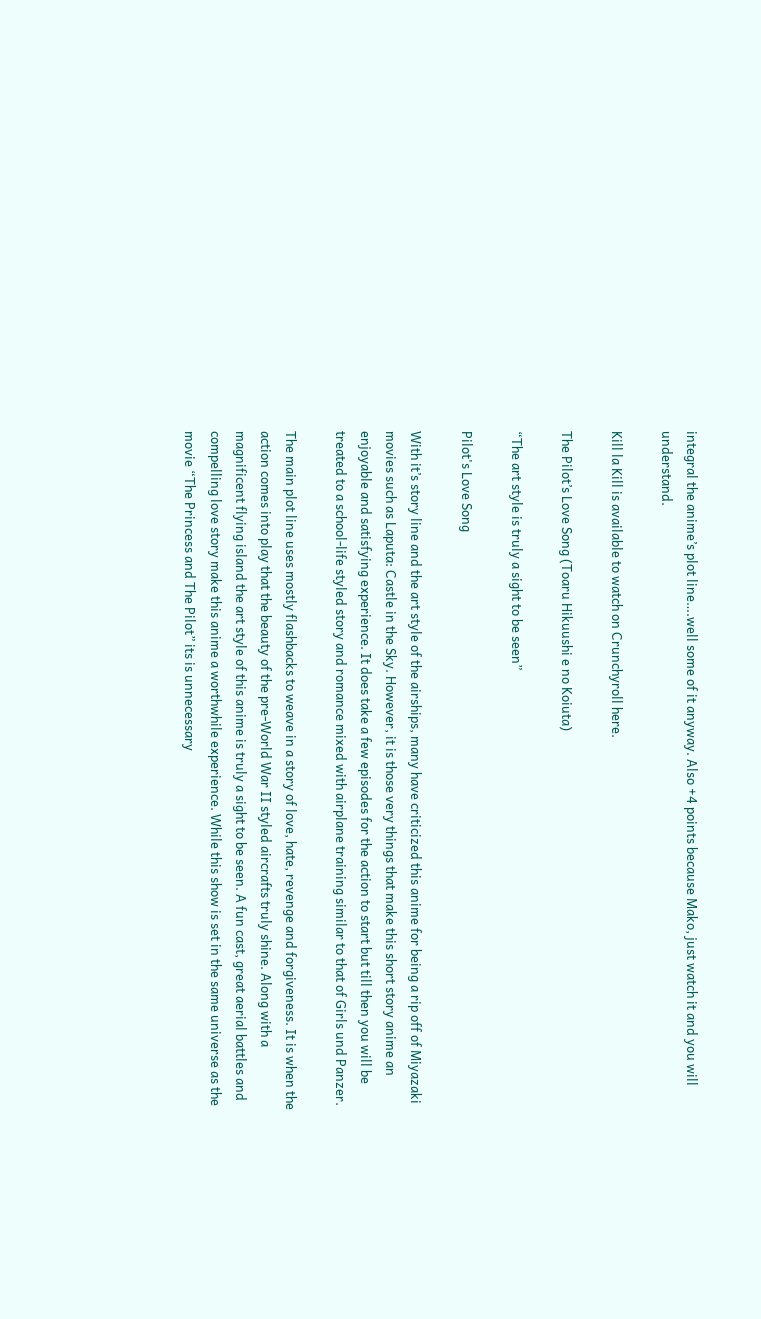integral the anime’s plot line….well some of it anyway. Also +4 points because Mako, just watch it and you will understand.

Kill la Kill is available to watch on Crunchyroll here.

The Pilot’s Love Song (Toaru Hikuushi e no Koiuta)

“The art style is truly a sight to be seen”

Pilot's Love Song

With it’s story line and the art style of the airships, many have criticized this anime for being a rip off of Miyazaki movies such as Laputa: Castle in the Sky. However, it is those very things that make this short story anime an enjoyable and satisfying experience. It does take a few episodes for the action to start but till then you will be treated to a school-life styled story and romance mixed with airplane training similar to that of Girls und Panzer.

The main plot line uses mostly flashbacks to weave in a story of love, hate, revenge and forgiveness. It is when the action comes into play that the beauty of the pre-World War II styled aircrafts truly shine. Along with a magnificent flying island the art style of this anime is truly a sight to be seen. A fun cast, great aerial battles and compelling love story make this anime a worthwhile experience. While this show is set in the same universe as the movie “The Princess and The Pilot” its is unnecessary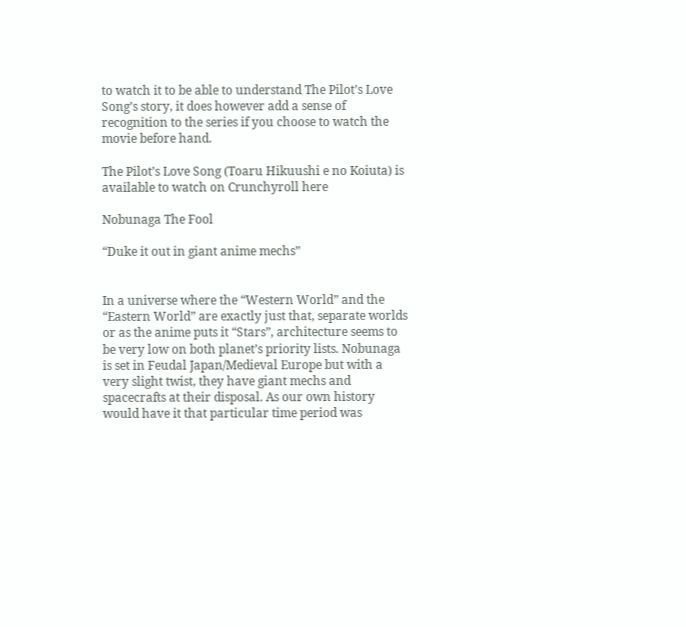to watch it to be able to understand The Pilot’s Love Song’s story, it does however add a sense of recognition to the series if you choose to watch the movie before hand.

The Pilot’s Love Song (Toaru Hikuushi e no Koiuta) is available to watch on Crunchyroll here

Nobunaga The Fool

“Duke it out in giant anime mechs”


In a universe where the “Western World” and the “Eastern World” are exactly just that, separate worlds or as the anime puts it “Stars”, architecture seems to be very low on both planet’s priority lists. Nobunaga is set in Feudal Japan/Medieval Europe but with a very slight twist, they have giant mechs and spacecrafts at their disposal. As our own history would have it that particular time period was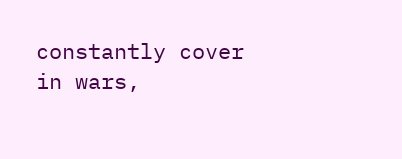constantly cover in wars,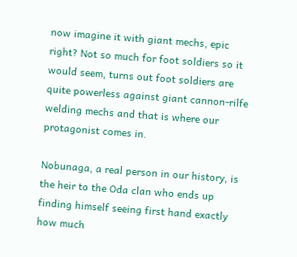now imagine it with giant mechs, epic right? Not so much for foot soldiers so it would seem, turns out foot soldiers are quite powerless against giant cannon-rilfe welding mechs and that is where our protagonist comes in.

Nobunaga, a real person in our history, is the heir to the Oda clan who ends up finding himself seeing first hand exactly how much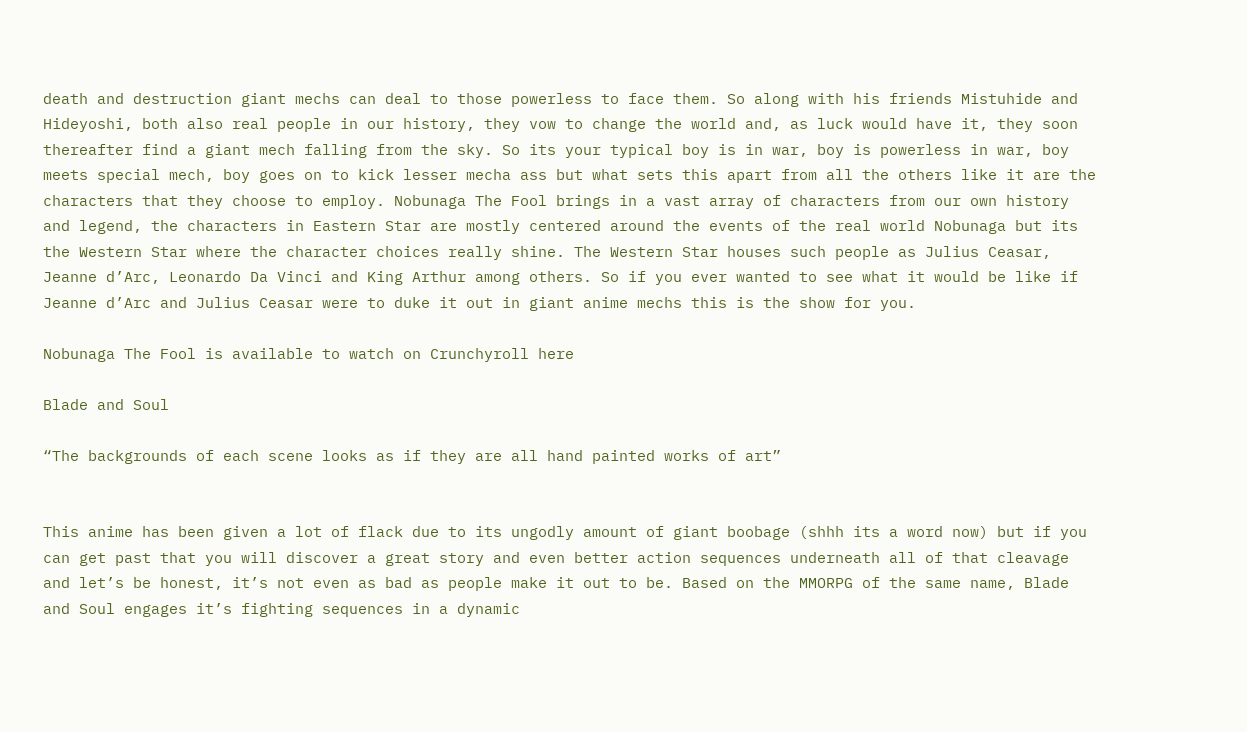death and destruction giant mechs can deal to those powerless to face them. So along with his friends Mistuhide and Hideyoshi, both also real people in our history, they vow to change the world and, as luck would have it, they soon thereafter find a giant mech falling from the sky. So its your typical boy is in war, boy is powerless in war, boy meets special mech, boy goes on to kick lesser mecha ass but what sets this apart from all the others like it are the characters that they choose to employ. Nobunaga The Fool brings in a vast array of characters from our own history and legend, the characters in Eastern Star are mostly centered around the events of the real world Nobunaga but its the Western Star where the character choices really shine. The Western Star houses such people as Julius Ceasar, Jeanne d’Arc, Leonardo Da Vinci and King Arthur among others. So if you ever wanted to see what it would be like if Jeanne d’Arc and Julius Ceasar were to duke it out in giant anime mechs this is the show for you.

Nobunaga The Fool is available to watch on Crunchyroll here

Blade and Soul

“The backgrounds of each scene looks as if they are all hand painted works of art”


This anime has been given a lot of flack due to its ungodly amount of giant boobage (shhh its a word now) but if you can get past that you will discover a great story and even better action sequences underneath all of that cleavage and let’s be honest, it’s not even as bad as people make it out to be. Based on the MMORPG of the same name, Blade and Soul engages it’s fighting sequences in a dynamic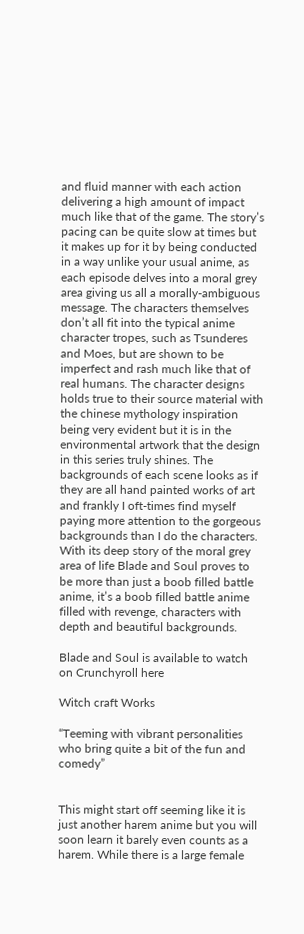and fluid manner with each action delivering a high amount of impact much like that of the game. The story’s pacing can be quite slow at times but it makes up for it by being conducted in a way unlike your usual anime, as each episode delves into a moral grey area giving us all a morally-ambiguous message. The characters themselves don’t all fit into the typical anime character tropes, such as Tsunderes and Moes, but are shown to be imperfect and rash much like that of real humans. The character designs holds true to their source material with the chinese mythology inspiration being very evident but it is in the environmental artwork that the design in this series truly shines. The backgrounds of each scene looks as if they are all hand painted works of art and frankly I oft-times find myself paying more attention to the gorgeous backgrounds than I do the characters. With its deep story of the moral grey area of life Blade and Soul proves to be more than just a boob filled battle anime, it’s a boob filled battle anime filled with revenge, characters with depth and beautiful backgrounds.

Blade and Soul is available to watch on Crunchyroll here

Witch craft Works

“Teeming with vibrant personalities who bring quite a bit of the fun and comedy”


This might start off seeming like it is just another harem anime but you will soon learn it barely even counts as a harem. While there is a large female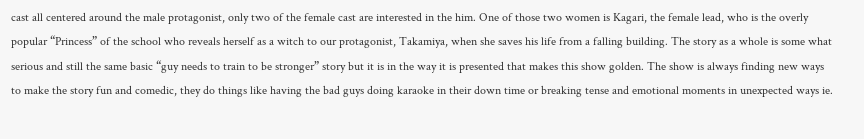cast all centered around the male protagonist, only two of the female cast are interested in the him. One of those two women is Kagari, the female lead, who is the overly popular “Princess” of the school who reveals herself as a witch to our protagonist, Takamiya, when she saves his life from a falling building. The story as a whole is some what serious and still the same basic “guy needs to train to be stronger” story but it is in the way it is presented that makes this show golden. The show is always finding new ways to make the story fun and comedic, they do things like having the bad guys doing karaoke in their down time or breaking tense and emotional moments in unexpected ways ie.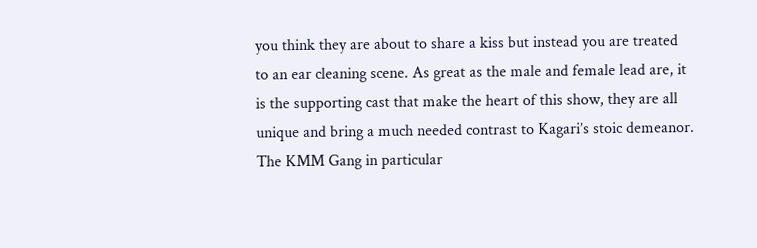you think they are about to share a kiss but instead you are treated to an ear cleaning scene. As great as the male and female lead are, it is the supporting cast that make the heart of this show, they are all unique and bring a much needed contrast to Kagari’s stoic demeanor. The KMM Gang in particular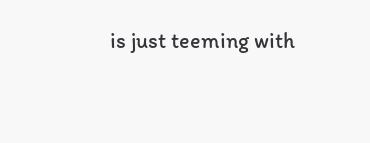is just teeming with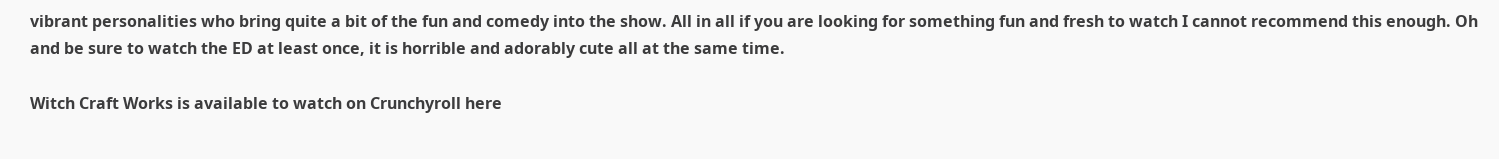vibrant personalities who bring quite a bit of the fun and comedy into the show. All in all if you are looking for something fun and fresh to watch I cannot recommend this enough. Oh and be sure to watch the ED at least once, it is horrible and adorably cute all at the same time.

Witch Craft Works is available to watch on Crunchyroll here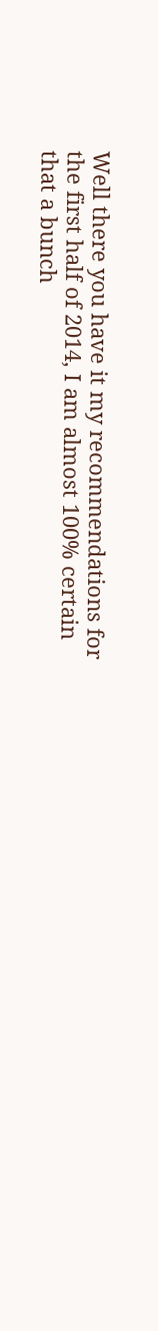Well there you have it my recommendations for the first half of 2014, I am almost 100% certain that a bunch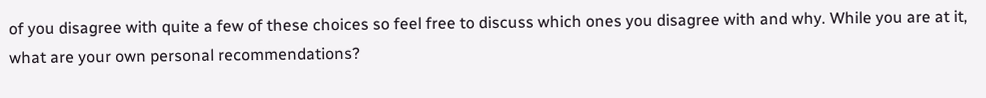of you disagree with quite a few of these choices so feel free to discuss which ones you disagree with and why. While you are at it, what are your own personal recommendations?